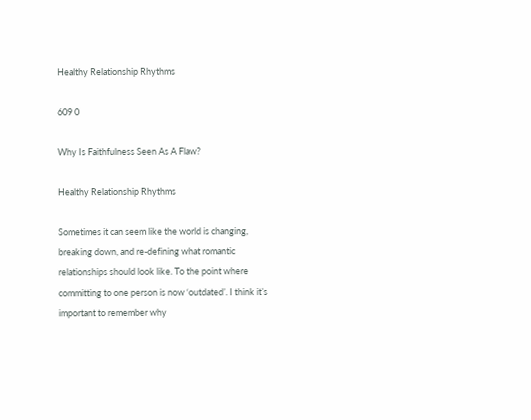Healthy Relationship Rhythms

609 0

Why Is Faithfulness Seen As A Flaw?

Healthy Relationship Rhythms

Sometimes it can seem like the world is changing, breaking down, and re-defining what romantic relationships should look like. To the point where committing to one person is now ‘outdated’. I think it’s important to remember why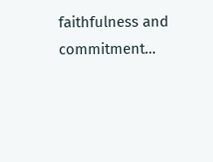faithfulness and commitment…